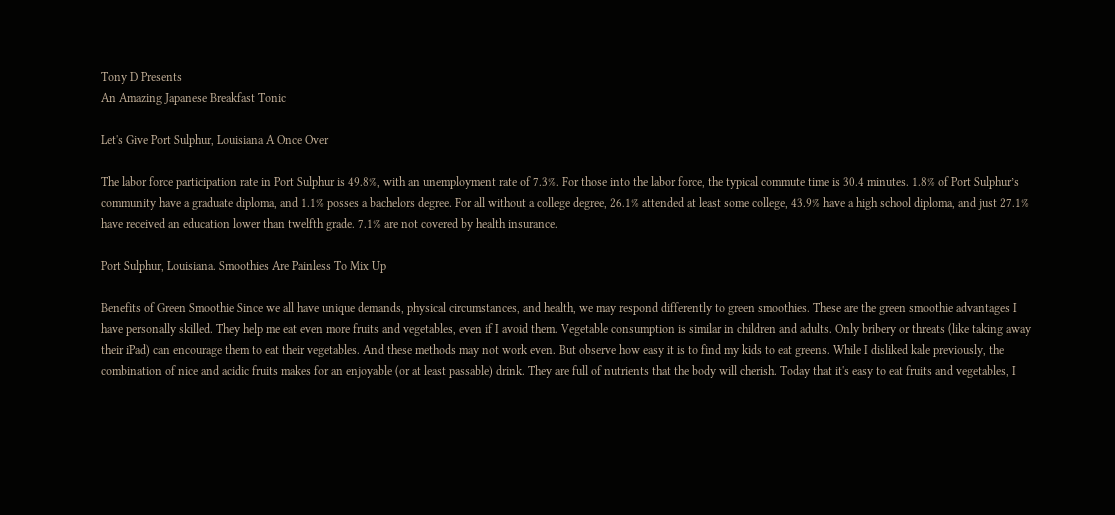Tony D Presents
An Amazing Japanese Breakfast Tonic

Let's Give Port Sulphur, Louisiana A Once Over

The labor force participation rate in Port Sulphur is 49.8%, with an unemployment rate of 7.3%. For those into the labor force, the typical commute time is 30.4 minutes. 1.8% of Port Sulphur’s community have a graduate diploma, and 1.1% posses a bachelors degree. For all without a college degree, 26.1% attended at least some college, 43.9% have a high school diploma, and just 27.1% have received an education lower than twelfth grade. 7.1% are not covered by health insurance.

Port Sulphur, Louisiana. Smoothies Are Painless To Mix Up

Benefits of Green Smoothie Since we all have unique demands, physical circumstances, and health, we may respond differently to green smoothies. These are the green smoothie advantages I have personally skilled. They help me eat even more fruits and vegetables, even if I avoid them. Vegetable consumption is similar in children and adults. Only bribery or threats (like taking away their iPad) can encourage them to eat their vegetables. And these methods may not work even. But observe how easy it is to find my kids to eat greens. While I disliked kale previously, the combination of nice and acidic fruits makes for an enjoyable (or at least passable) drink. They are full of nutrients that the body will cherish. Today that it's easy to eat fruits and vegetables, I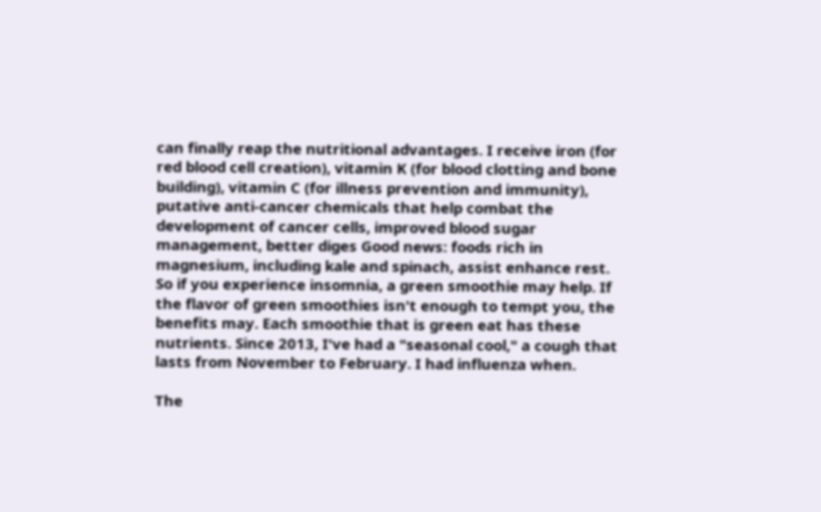can finally reap the nutritional advantages. I receive iron (for red blood cell creation), vitamin K (for blood clotting and bone building), vitamin C (for illness prevention and immunity), putative anti-cancer chemicals that help combat the development of cancer cells, improved blood sugar management, better diges Good news: foods rich in magnesium, including kale and spinach, assist enhance rest. So if you experience insomnia, a green smoothie may help. If the flavor of green smoothies isn't enough to tempt you, the benefits may. Each smoothie that is green eat has these nutrients. Since 2013, I've had a "seasonal cool," a cough that lasts from November to February. I had influenza when.

The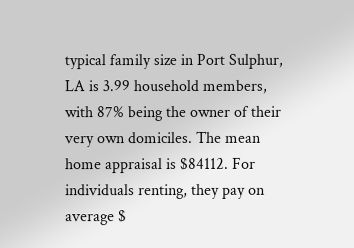typical family size in Port Sulphur, LA is 3.99 household members, with 87% being the owner of their very own domiciles. The mean home appraisal is $84112. For individuals renting, they pay on average $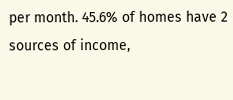per month. 45.6% of homes have 2 sources of income,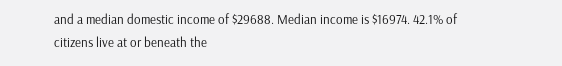and a median domestic income of $29688. Median income is $16974. 42.1% of citizens live at or beneath the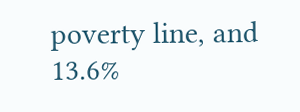poverty line, and 13.6%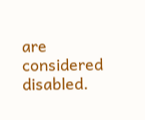are considered disabled.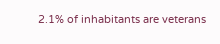2.1% of inhabitants are veterans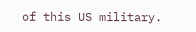of this US military.